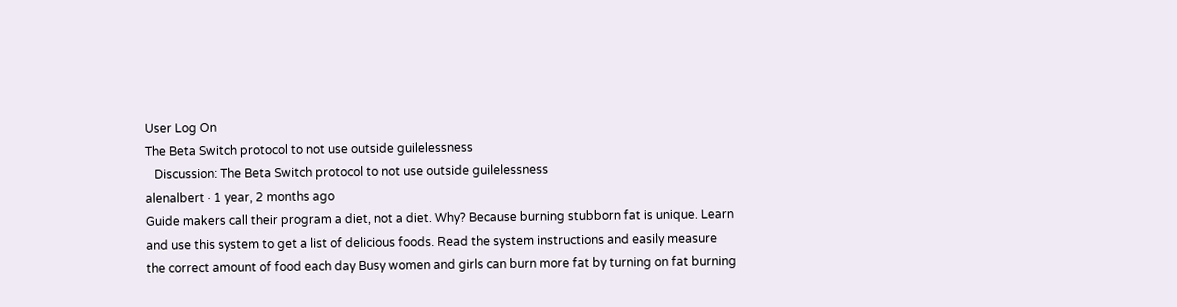User Log On
The Beta Switch protocol to not use outside guilelessness
   Discussion: The Beta Switch protocol to not use outside guilelessness
alenalbert · 1 year, 2 months ago
Guide makers call their program a diet, not a diet. Why? Because burning stubborn fat is unique. Learn and use this system to get a list of delicious foods. Read the system instructions and easily measure the correct amount of food each day Busy women and girls can burn more fat by turning on fat burning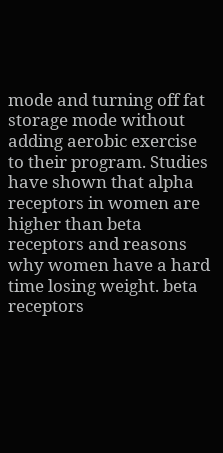mode and turning off fat storage mode without adding aerobic exercise to their program. Studies have shown that alpha receptors in women are higher than beta receptors and reasons why women have a hard time losing weight. beta receptors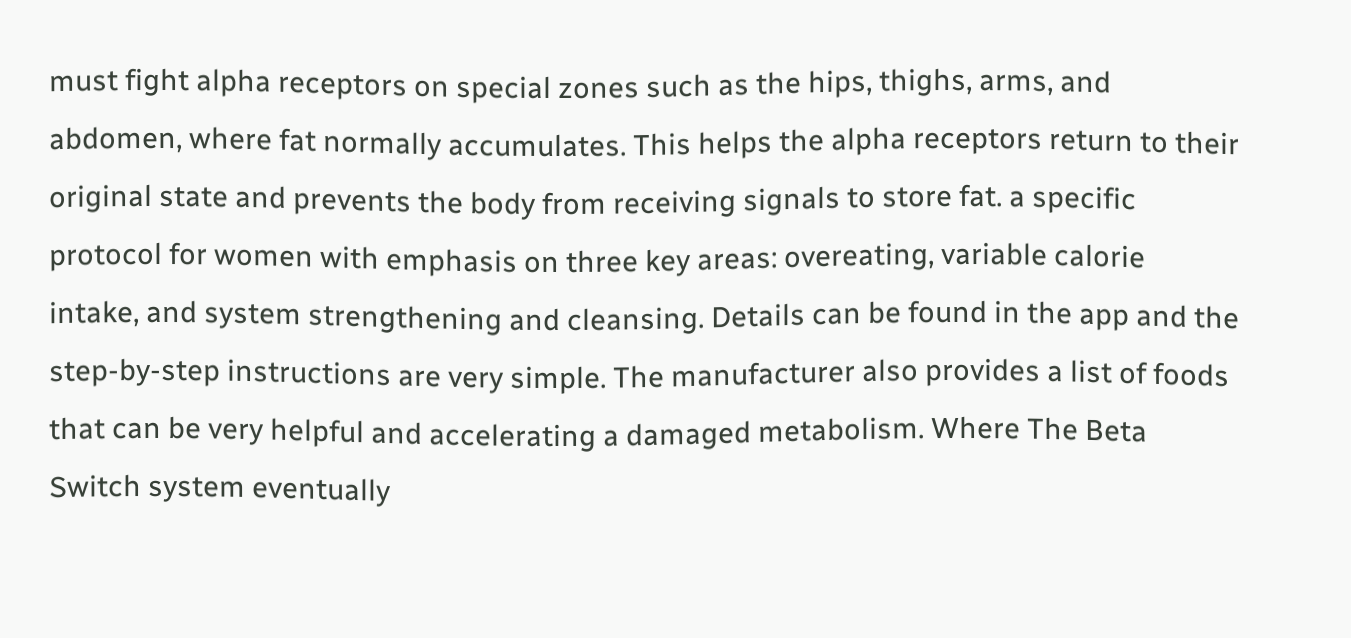must fight alpha receptors on special zones such as the hips, thighs, arms, and abdomen, where fat normally accumulates. This helps the alpha receptors return to their original state and prevents the body from receiving signals to store fat. a specific protocol for women with emphasis on three key areas: overeating, variable calorie intake, and system strengthening and cleansing. Details can be found in the app and the step-by-step instructions are very simple. The manufacturer also provides a list of foods that can be very helpful and accelerating a damaged metabolism. Where The Beta Switch system eventually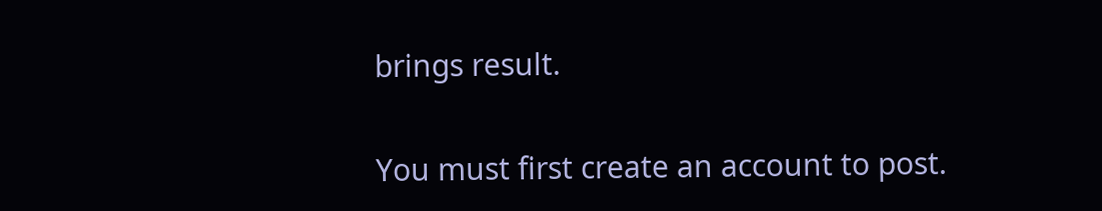brings result.

You must first create an account to post.